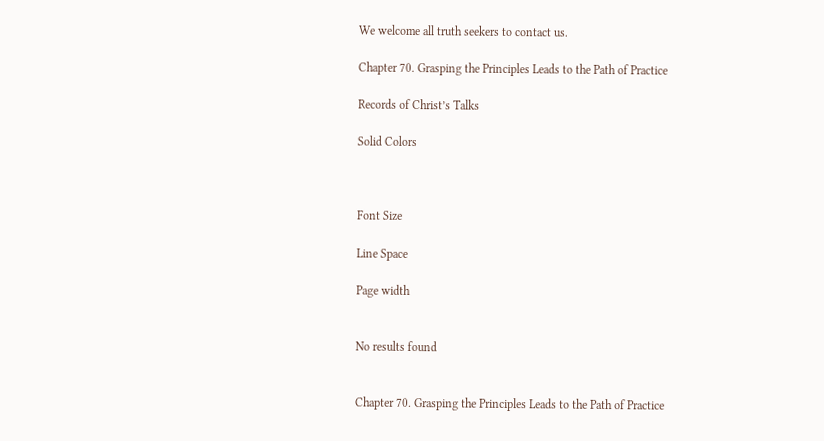We welcome all truth seekers to contact us.

Chapter 70. Grasping the Principles Leads to the Path of Practice

Records of Christ’s Talks

Solid Colors



Font Size

Line Space

Page width


No results found


Chapter 70. Grasping the Principles Leads to the Path of Practice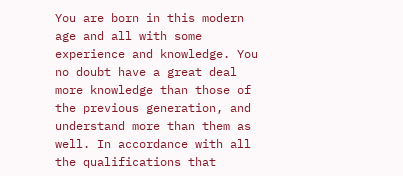You are born in this modern age and all with some experience and knowledge. You no doubt have a great deal more knowledge than those of the previous generation, and understand more than them as well. In accordance with all the qualifications that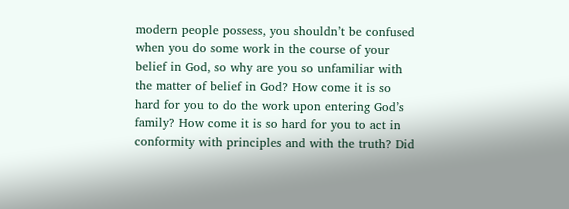modern people possess, you shouldn’t be confused when you do some work in the course of your belief in God, so why are you so unfamiliar with the matter of belief in God? How come it is so hard for you to do the work upon entering God’s family? How come it is so hard for you to act in conformity with principles and with the truth? Did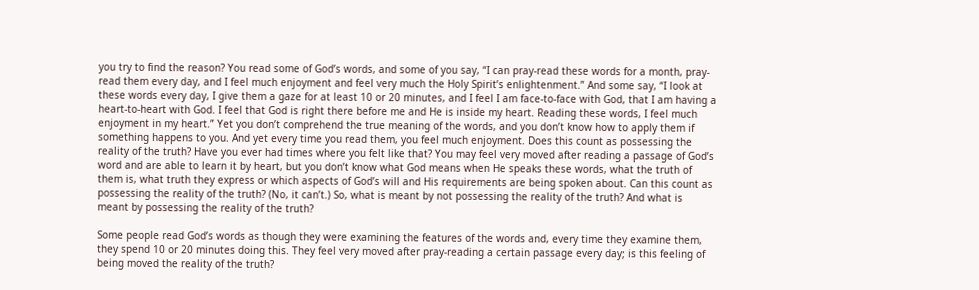you try to find the reason? You read some of God’s words, and some of you say, “I can pray-read these words for a month, pray-read them every day, and I feel much enjoyment and feel very much the Holy Spirit’s enlightenment.” And some say, “I look at these words every day, I give them a gaze for at least 10 or 20 minutes, and I feel I am face-to-face with God, that I am having a heart-to-heart with God. I feel that God is right there before me and He is inside my heart. Reading these words, I feel much enjoyment in my heart.” Yet you don’t comprehend the true meaning of the words, and you don’t know how to apply them if something happens to you. And yet every time you read them, you feel much enjoyment. Does this count as possessing the reality of the truth? Have you ever had times where you felt like that? You may feel very moved after reading a passage of God’s word and are able to learn it by heart, but you don’t know what God means when He speaks these words, what the truth of them is, what truth they express or which aspects of God’s will and His requirements are being spoken about. Can this count as possessing the reality of the truth? (No, it can’t.) So, what is meant by not possessing the reality of the truth? And what is meant by possessing the reality of the truth?

Some people read God’s words as though they were examining the features of the words and, every time they examine them, they spend 10 or 20 minutes doing this. They feel very moved after pray-reading a certain passage every day; is this feeling of being moved the reality of the truth?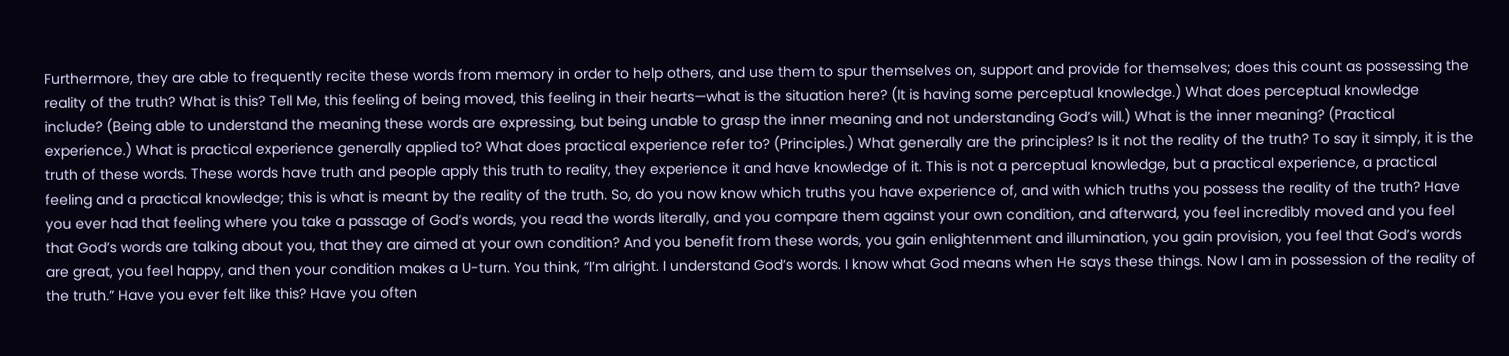Furthermore, they are able to frequently recite these words from memory in order to help others, and use them to spur themselves on, support and provide for themselves; does this count as possessing the reality of the truth? What is this? Tell Me, this feeling of being moved, this feeling in their hearts—what is the situation here? (It is having some perceptual knowledge.) What does perceptual knowledge include? (Being able to understand the meaning these words are expressing, but being unable to grasp the inner meaning and not understanding God’s will.) What is the inner meaning? (Practical experience.) What is practical experience generally applied to? What does practical experience refer to? (Principles.) What generally are the principles? Is it not the reality of the truth? To say it simply, it is the truth of these words. These words have truth and people apply this truth to reality, they experience it and have knowledge of it. This is not a perceptual knowledge, but a practical experience, a practical feeling and a practical knowledge; this is what is meant by the reality of the truth. So, do you now know which truths you have experience of, and with which truths you possess the reality of the truth? Have you ever had that feeling where you take a passage of God’s words, you read the words literally, and you compare them against your own condition, and afterward, you feel incredibly moved and you feel that God’s words are talking about you, that they are aimed at your own condition? And you benefit from these words, you gain enlightenment and illumination, you gain provision, you feel that God’s words are great, you feel happy, and then your condition makes a U-turn. You think, “I’m alright. I understand God’s words. I know what God means when He says these things. Now I am in possession of the reality of the truth.” Have you ever felt like this? Have you often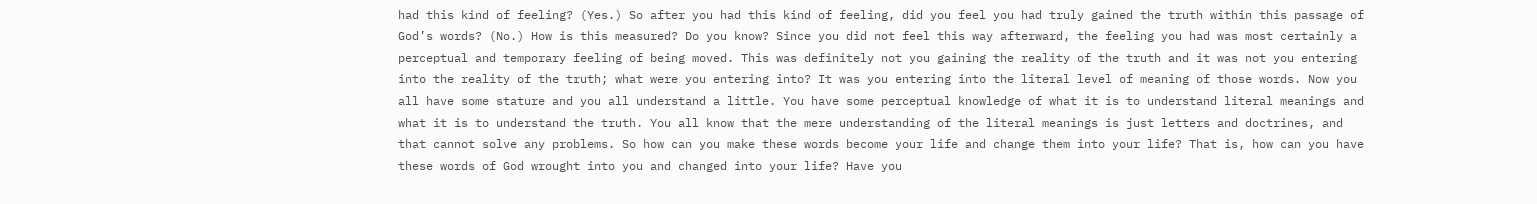had this kind of feeling? (Yes.) So after you had this kind of feeling, did you feel you had truly gained the truth within this passage of God’s words? (No.) How is this measured? Do you know? Since you did not feel this way afterward, the feeling you had was most certainly a perceptual and temporary feeling of being moved. This was definitely not you gaining the reality of the truth and it was not you entering into the reality of the truth; what were you entering into? It was you entering into the literal level of meaning of those words. Now you all have some stature and you all understand a little. You have some perceptual knowledge of what it is to understand literal meanings and what it is to understand the truth. You all know that the mere understanding of the literal meanings is just letters and doctrines, and that cannot solve any problems. So how can you make these words become your life and change them into your life? That is, how can you have these words of God wrought into you and changed into your life? Have you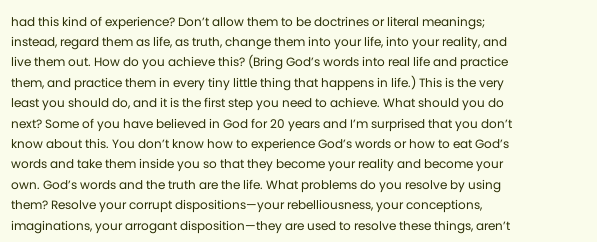had this kind of experience? Don’t allow them to be doctrines or literal meanings; instead, regard them as life, as truth, change them into your life, into your reality, and live them out. How do you achieve this? (Bring God’s words into real life and practice them, and practice them in every tiny little thing that happens in life.) This is the very least you should do, and it is the first step you need to achieve. What should you do next? Some of you have believed in God for 20 years and I’m surprised that you don’t know about this. You don’t know how to experience God’s words or how to eat God’s words and take them inside you so that they become your reality and become your own. God’s words and the truth are the life. What problems do you resolve by using them? Resolve your corrupt dispositions—your rebelliousness, your conceptions, imaginations, your arrogant disposition—they are used to resolve these things, aren’t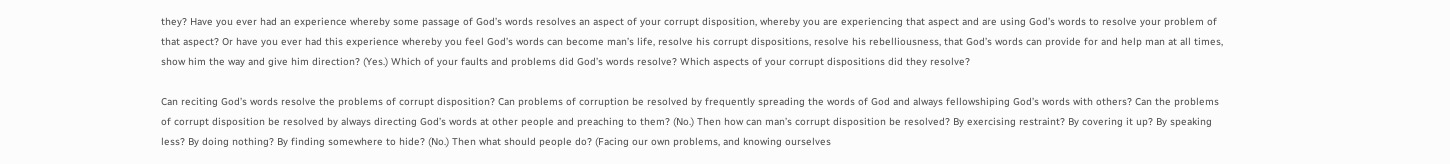they? Have you ever had an experience whereby some passage of God’s words resolves an aspect of your corrupt disposition, whereby you are experiencing that aspect and are using God’s words to resolve your problem of that aspect? Or have you ever had this experience whereby you feel God’s words can become man’s life, resolve his corrupt dispositions, resolve his rebelliousness, that God’s words can provide for and help man at all times, show him the way and give him direction? (Yes.) Which of your faults and problems did God’s words resolve? Which aspects of your corrupt dispositions did they resolve?

Can reciting God’s words resolve the problems of corrupt disposition? Can problems of corruption be resolved by frequently spreading the words of God and always fellowshiping God’s words with others? Can the problems of corrupt disposition be resolved by always directing God’s words at other people and preaching to them? (No.) Then how can man’s corrupt disposition be resolved? By exercising restraint? By covering it up? By speaking less? By doing nothing? By finding somewhere to hide? (No.) Then what should people do? (Facing our own problems, and knowing ourselves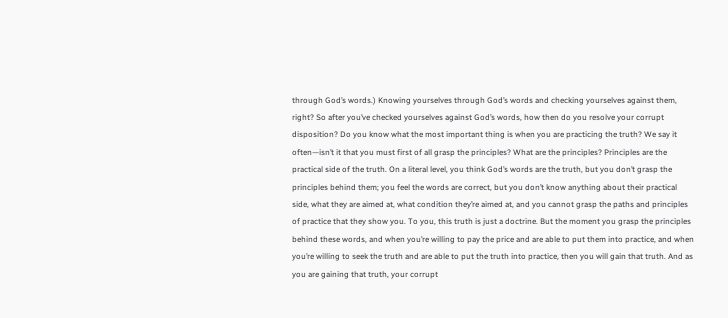through God’s words.) Knowing yourselves through God’s words and checking yourselves against them, right? So after you’ve checked yourselves against God’s words, how then do you resolve your corrupt disposition? Do you know what the most important thing is when you are practicing the truth? We say it often—isn’t it that you must first of all grasp the principles? What are the principles? Principles are the practical side of the truth. On a literal level, you think God’s words are the truth, but you don’t grasp the principles behind them; you feel the words are correct, but you don’t know anything about their practical side, what they are aimed at, what condition they’re aimed at, and you cannot grasp the paths and principles of practice that they show you. To you, this truth is just a doctrine. But the moment you grasp the principles behind these words, and when you’re willing to pay the price and are able to put them into practice, and when you’re willing to seek the truth and are able to put the truth into practice, then you will gain that truth. And as you are gaining that truth, your corrupt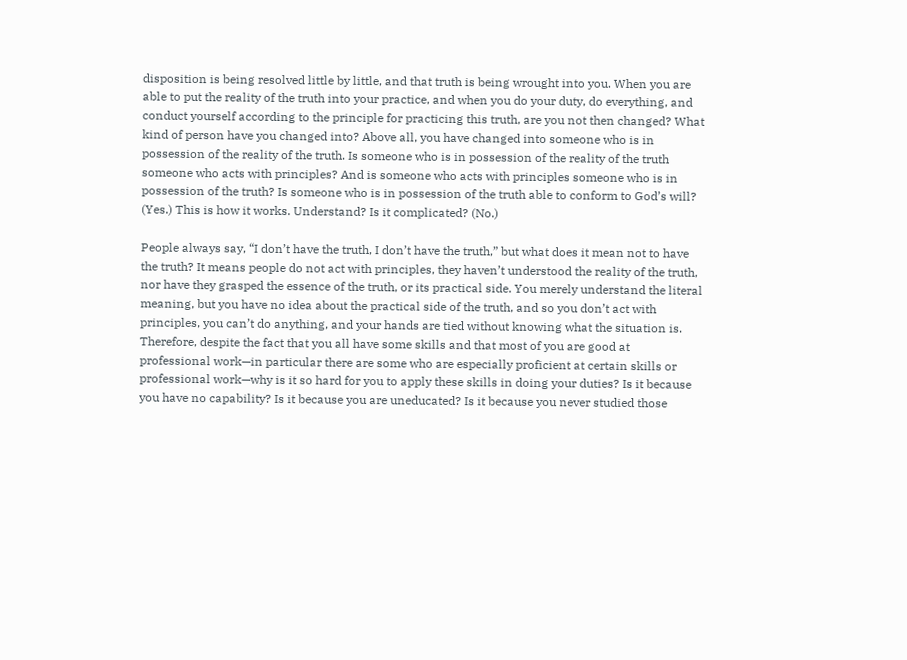disposition is being resolved little by little, and that truth is being wrought into you. When you are able to put the reality of the truth into your practice, and when you do your duty, do everything, and conduct yourself according to the principle for practicing this truth, are you not then changed? What kind of person have you changed into? Above all, you have changed into someone who is in possession of the reality of the truth. Is someone who is in possession of the reality of the truth someone who acts with principles? And is someone who acts with principles someone who is in possession of the truth? Is someone who is in possession of the truth able to conform to God’s will? (Yes.) This is how it works. Understand? Is it complicated? (No.)

People always say, “I don’t have the truth, I don’t have the truth,” but what does it mean not to have the truth? It means people do not act with principles, they haven’t understood the reality of the truth, nor have they grasped the essence of the truth, or its practical side. You merely understand the literal meaning, but you have no idea about the practical side of the truth, and so you don’t act with principles, you can’t do anything, and your hands are tied without knowing what the situation is. Therefore, despite the fact that you all have some skills and that most of you are good at professional work—in particular there are some who are especially proficient at certain skills or professional work—why is it so hard for you to apply these skills in doing your duties? Is it because you have no capability? Is it because you are uneducated? Is it because you never studied those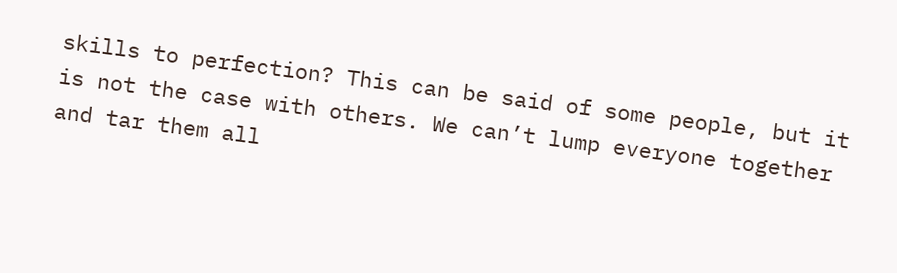skills to perfection? This can be said of some people, but it is not the case with others. We can’t lump everyone together and tar them all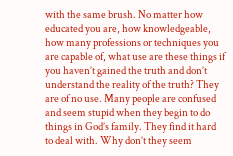with the same brush. No matter how educated you are, how knowledgeable, how many professions or techniques you are capable of, what use are these things if you haven’t gained the truth and don’t understand the reality of the truth? They are of no use. Many people are confused and seem stupid when they begin to do things in God’s family. They find it hard to deal with. Why don’t they seem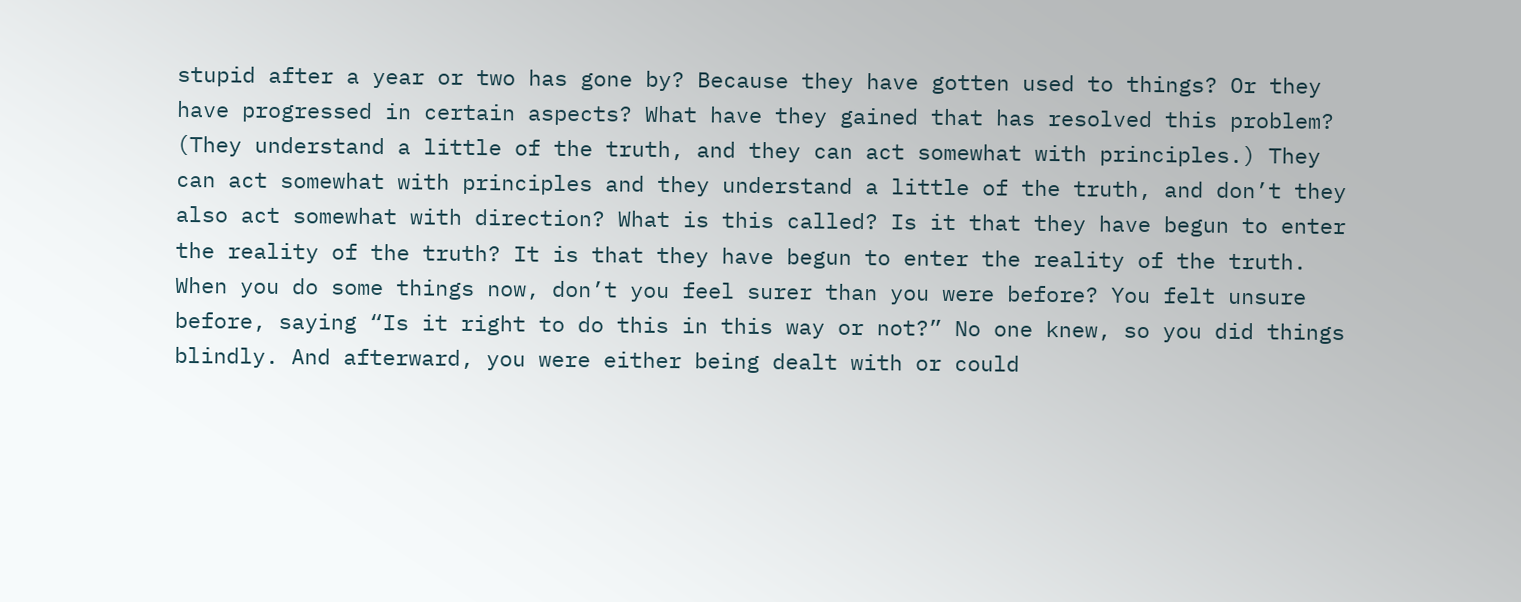stupid after a year or two has gone by? Because they have gotten used to things? Or they have progressed in certain aspects? What have they gained that has resolved this problem? (They understand a little of the truth, and they can act somewhat with principles.) They can act somewhat with principles and they understand a little of the truth, and don’t they also act somewhat with direction? What is this called? Is it that they have begun to enter the reality of the truth? It is that they have begun to enter the reality of the truth. When you do some things now, don’t you feel surer than you were before? You felt unsure before, saying “Is it right to do this in this way or not?” No one knew, so you did things blindly. And afterward, you were either being dealt with or could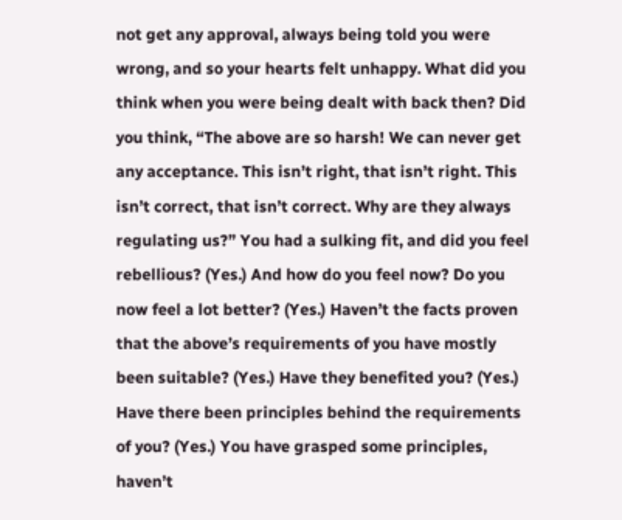not get any approval, always being told you were wrong, and so your hearts felt unhappy. What did you think when you were being dealt with back then? Did you think, “The above are so harsh! We can never get any acceptance. This isn’t right, that isn’t right. This isn’t correct, that isn’t correct. Why are they always regulating us?” You had a sulking fit, and did you feel rebellious? (Yes.) And how do you feel now? Do you now feel a lot better? (Yes.) Haven’t the facts proven that the above’s requirements of you have mostly been suitable? (Yes.) Have they benefited you? (Yes.) Have there been principles behind the requirements of you? (Yes.) You have grasped some principles, haven’t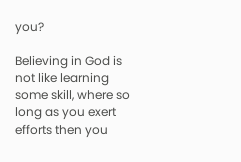you?

Believing in God is not like learning some skill, where so long as you exert efforts then you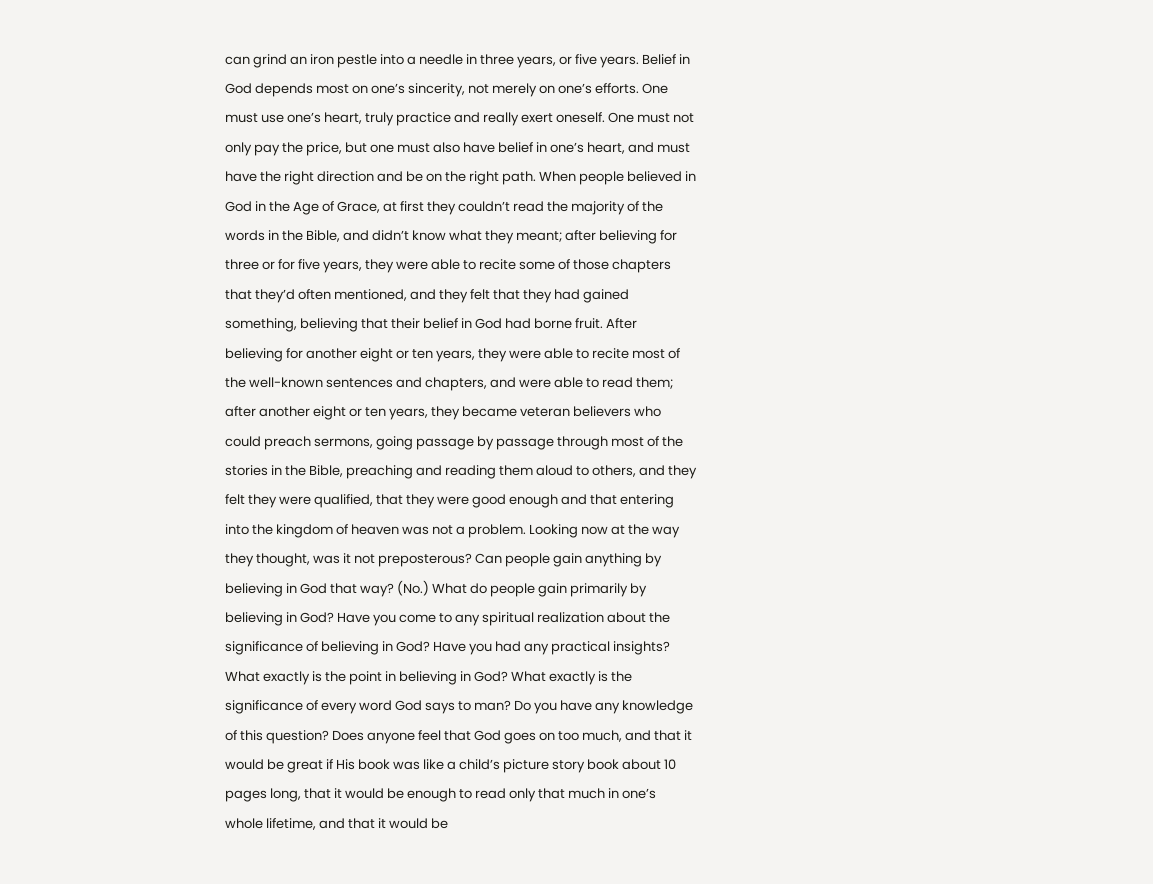can grind an iron pestle into a needle in three years, or five years. Belief in God depends most on one’s sincerity, not merely on one’s efforts. One must use one’s heart, truly practice and really exert oneself. One must not only pay the price, but one must also have belief in one’s heart, and must have the right direction and be on the right path. When people believed in God in the Age of Grace, at first they couldn’t read the majority of the words in the Bible, and didn’t know what they meant; after believing for three or for five years, they were able to recite some of those chapters that they’d often mentioned, and they felt that they had gained something, believing that their belief in God had borne fruit. After believing for another eight or ten years, they were able to recite most of the well-known sentences and chapters, and were able to read them; after another eight or ten years, they became veteran believers who could preach sermons, going passage by passage through most of the stories in the Bible, preaching and reading them aloud to others, and they felt they were qualified, that they were good enough and that entering into the kingdom of heaven was not a problem. Looking now at the way they thought, was it not preposterous? Can people gain anything by believing in God that way? (No.) What do people gain primarily by believing in God? Have you come to any spiritual realization about the significance of believing in God? Have you had any practical insights? What exactly is the point in believing in God? What exactly is the significance of every word God says to man? Do you have any knowledge of this question? Does anyone feel that God goes on too much, and that it would be great if His book was like a child’s picture story book about 10 pages long, that it would be enough to read only that much in one’s whole lifetime, and that it would be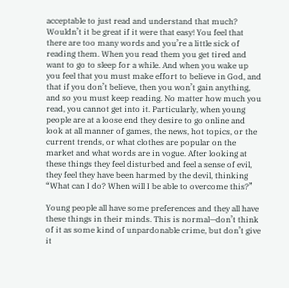acceptable to just read and understand that much? Wouldn’t it be great if it were that easy! You feel that there are too many words and you’re a little sick of reading them. When you read them you get tired and want to go to sleep for a while. And when you wake up you feel that you must make effort to believe in God, and that if you don’t believe, then you won’t gain anything, and so you must keep reading. No matter how much you read, you cannot get into it. Particularly, when young people are at a loose end they desire to go online and look at all manner of games, the news, hot topics, or the current trends, or what clothes are popular on the market and what words are in vogue. After looking at these things they feel disturbed and feel a sense of evil, they feel they have been harmed by the devil, thinking “What can I do? When will I be able to overcome this?”

Young people all have some preferences and they all have these things in their minds. This is normal—don’t think of it as some kind of unpardonable crime, but don’t give it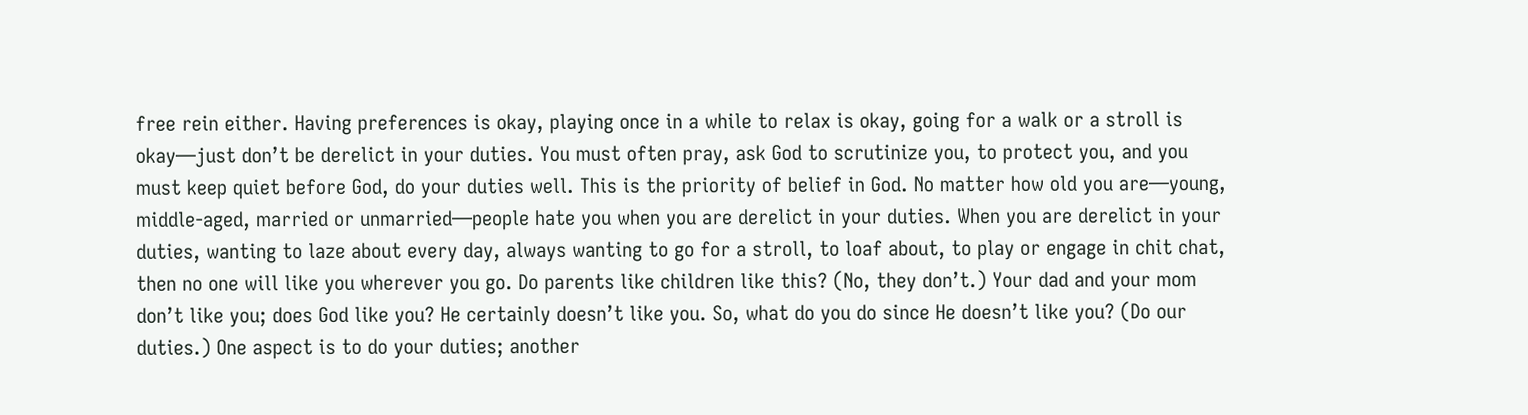free rein either. Having preferences is okay, playing once in a while to relax is okay, going for a walk or a stroll is okay—just don’t be derelict in your duties. You must often pray, ask God to scrutinize you, to protect you, and you must keep quiet before God, do your duties well. This is the priority of belief in God. No matter how old you are—young, middle-aged, married or unmarried—people hate you when you are derelict in your duties. When you are derelict in your duties, wanting to laze about every day, always wanting to go for a stroll, to loaf about, to play or engage in chit chat, then no one will like you wherever you go. Do parents like children like this? (No, they don’t.) Your dad and your mom don’t like you; does God like you? He certainly doesn’t like you. So, what do you do since He doesn’t like you? (Do our duties.) One aspect is to do your duties; another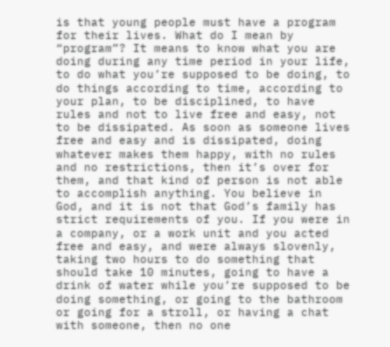is that young people must have a program for their lives. What do I mean by “program”? It means to know what you are doing during any time period in your life, to do what you’re supposed to be doing, to do things according to time, according to your plan, to be disciplined, to have rules and not to live free and easy, not to be dissipated. As soon as someone lives free and easy and is dissipated, doing whatever makes them happy, with no rules and no restrictions, then it’s over for them, and that kind of person is not able to accomplish anything. You believe in God, and it is not that God’s family has strict requirements of you. If you were in a company, or a work unit and you acted free and easy, and were always slovenly, taking two hours to do something that should take 10 minutes, going to have a drink of water while you’re supposed to be doing something, or going to the bathroom or going for a stroll, or having a chat with someone, then no one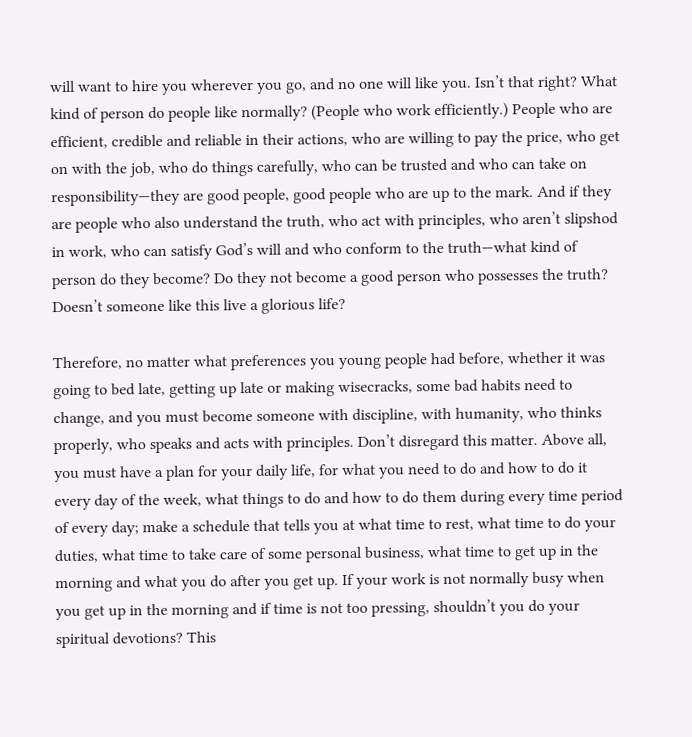will want to hire you wherever you go, and no one will like you. Isn’t that right? What kind of person do people like normally? (People who work efficiently.) People who are efficient, credible and reliable in their actions, who are willing to pay the price, who get on with the job, who do things carefully, who can be trusted and who can take on responsibility—they are good people, good people who are up to the mark. And if they are people who also understand the truth, who act with principles, who aren’t slipshod in work, who can satisfy God’s will and who conform to the truth—what kind of person do they become? Do they not become a good person who possesses the truth? Doesn’t someone like this live a glorious life?

Therefore, no matter what preferences you young people had before, whether it was going to bed late, getting up late or making wisecracks, some bad habits need to change, and you must become someone with discipline, with humanity, who thinks properly, who speaks and acts with principles. Don’t disregard this matter. Above all, you must have a plan for your daily life, for what you need to do and how to do it every day of the week, what things to do and how to do them during every time period of every day; make a schedule that tells you at what time to rest, what time to do your duties, what time to take care of some personal business, what time to get up in the morning and what you do after you get up. If your work is not normally busy when you get up in the morning and if time is not too pressing, shouldn’t you do your spiritual devotions? This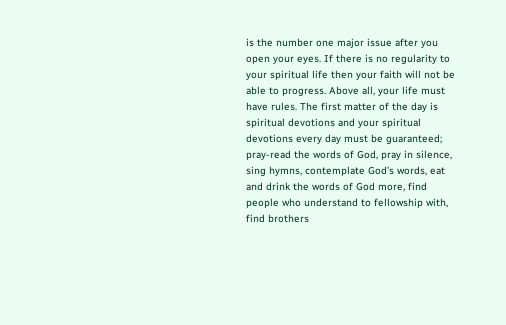is the number one major issue after you open your eyes. If there is no regularity to your spiritual life then your faith will not be able to progress. Above all, your life must have rules. The first matter of the day is spiritual devotions and your spiritual devotions every day must be guaranteed; pray-read the words of God, pray in silence, sing hymns, contemplate God’s words, eat and drink the words of God more, find people who understand to fellowship with, find brothers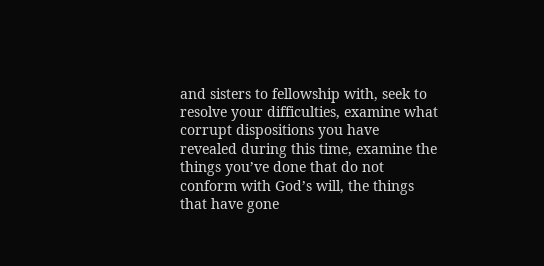and sisters to fellowship with, seek to resolve your difficulties, examine what corrupt dispositions you have revealed during this time, examine the things you’ve done that do not conform with God’s will, the things that have gone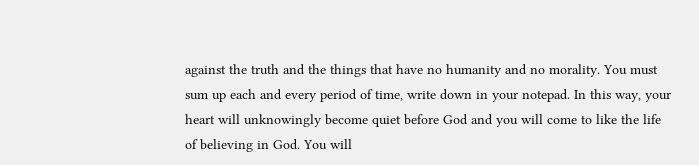against the truth and the things that have no humanity and no morality. You must sum up each and every period of time, write down in your notepad. In this way, your heart will unknowingly become quiet before God and you will come to like the life of believing in God. You will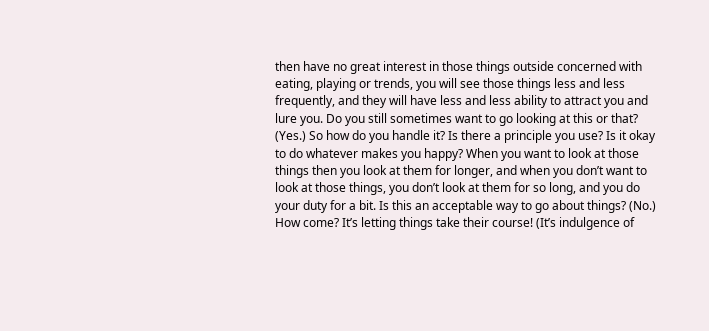then have no great interest in those things outside concerned with eating, playing or trends, you will see those things less and less frequently, and they will have less and less ability to attract you and lure you. Do you still sometimes want to go looking at this or that? (Yes.) So how do you handle it? Is there a principle you use? Is it okay to do whatever makes you happy? When you want to look at those things then you look at them for longer, and when you don’t want to look at those things, you don’t look at them for so long, and you do your duty for a bit. Is this an acceptable way to go about things? (No.) How come? It’s letting things take their course! (It’s indulgence of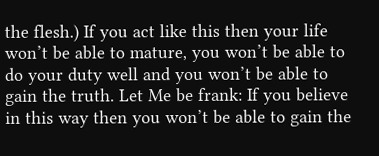the flesh.) If you act like this then your life won’t be able to mature, you won’t be able to do your duty well and you won’t be able to gain the truth. Let Me be frank: If you believe in this way then you won’t be able to gain the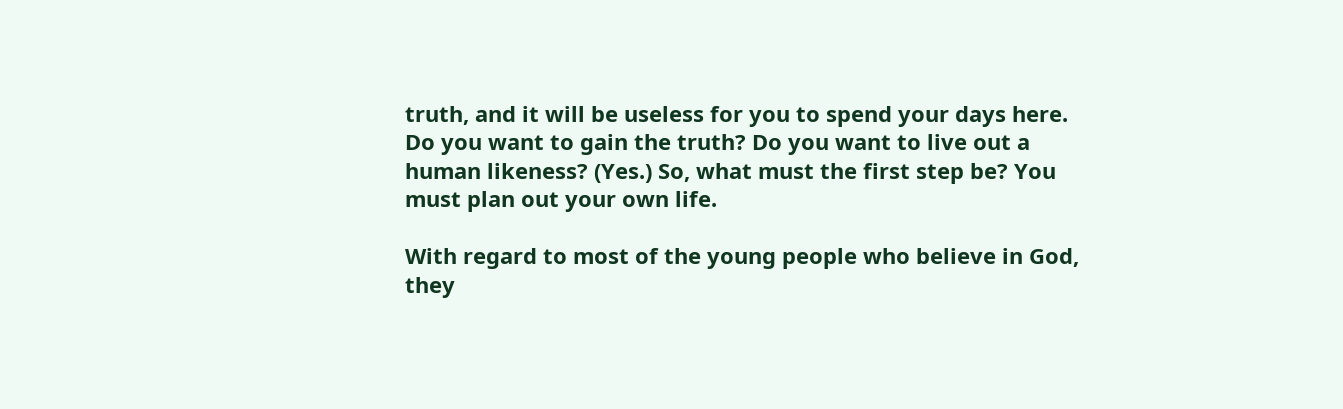truth, and it will be useless for you to spend your days here. Do you want to gain the truth? Do you want to live out a human likeness? (Yes.) So, what must the first step be? You must plan out your own life.

With regard to most of the young people who believe in God, they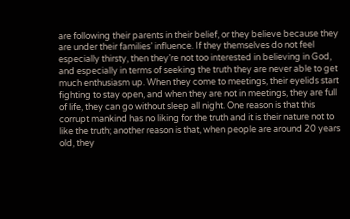are following their parents in their belief, or they believe because they are under their families’ influence. If they themselves do not feel especially thirsty, then they’re not too interested in believing in God, and especially in terms of seeking the truth they are never able to get much enthusiasm up. When they come to meetings, their eyelids start fighting to stay open, and when they are not in meetings, they are full of life, they can go without sleep all night. One reason is that this corrupt mankind has no liking for the truth and it is their nature not to like the truth; another reason is that, when people are around 20 years old, they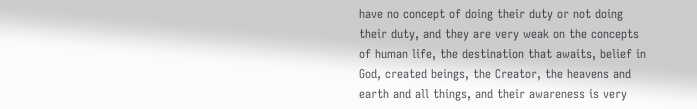have no concept of doing their duty or not doing their duty, and they are very weak on the concepts of human life, the destination that awaits, belief in God, created beings, the Creator, the heavens and earth and all things, and their awareness is very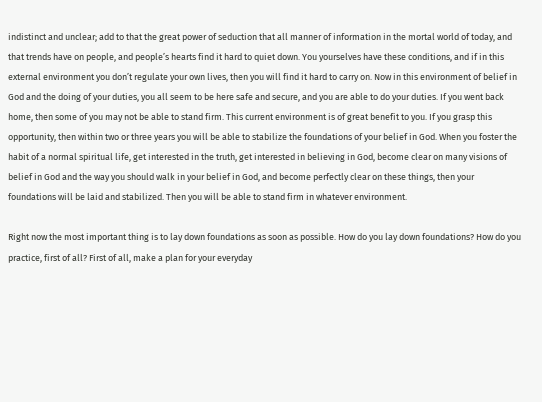indistinct and unclear; add to that the great power of seduction that all manner of information in the mortal world of today, and that trends have on people, and people’s hearts find it hard to quiet down. You yourselves have these conditions, and if in this external environment you don’t regulate your own lives, then you will find it hard to carry on. Now in this environment of belief in God and the doing of your duties, you all seem to be here safe and secure, and you are able to do your duties. If you went back home, then some of you may not be able to stand firm. This current environment is of great benefit to you. If you grasp this opportunity, then within two or three years you will be able to stabilize the foundations of your belief in God. When you foster the habit of a normal spiritual life, get interested in the truth, get interested in believing in God, become clear on many visions of belief in God and the way you should walk in your belief in God, and become perfectly clear on these things, then your foundations will be laid and stabilized. Then you will be able to stand firm in whatever environment.

Right now the most important thing is to lay down foundations as soon as possible. How do you lay down foundations? How do you practice, first of all? First of all, make a plan for your everyday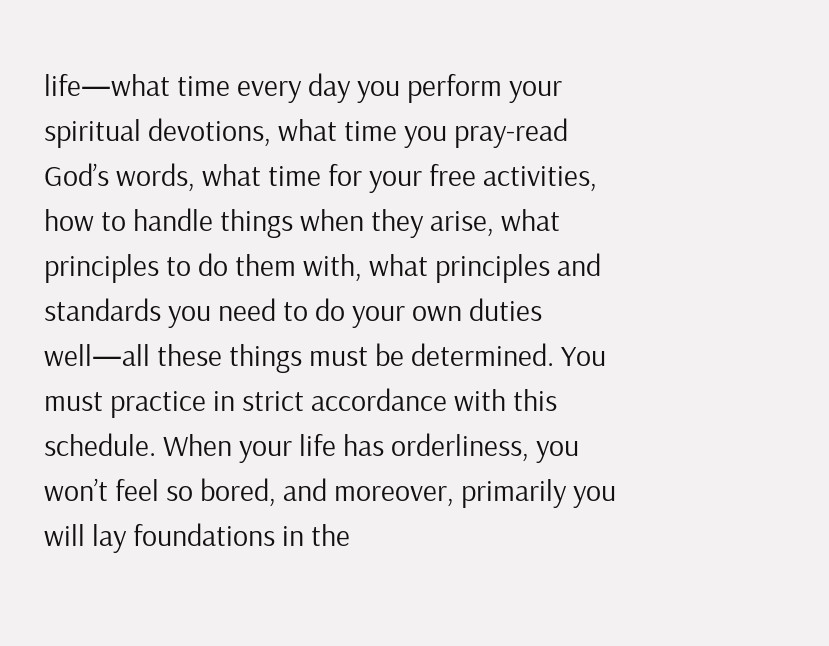life—what time every day you perform your spiritual devotions, what time you pray-read God’s words, what time for your free activities, how to handle things when they arise, what principles to do them with, what principles and standards you need to do your own duties well—all these things must be determined. You must practice in strict accordance with this schedule. When your life has orderliness, you won’t feel so bored, and moreover, primarily you will lay foundations in the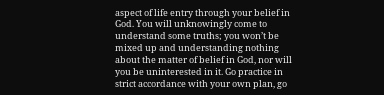aspect of life entry through your belief in God. You will unknowingly come to understand some truths; you won’t be mixed up and understanding nothing about the matter of belief in God, nor will you be uninterested in it. Go practice in strict accordance with your own plan, go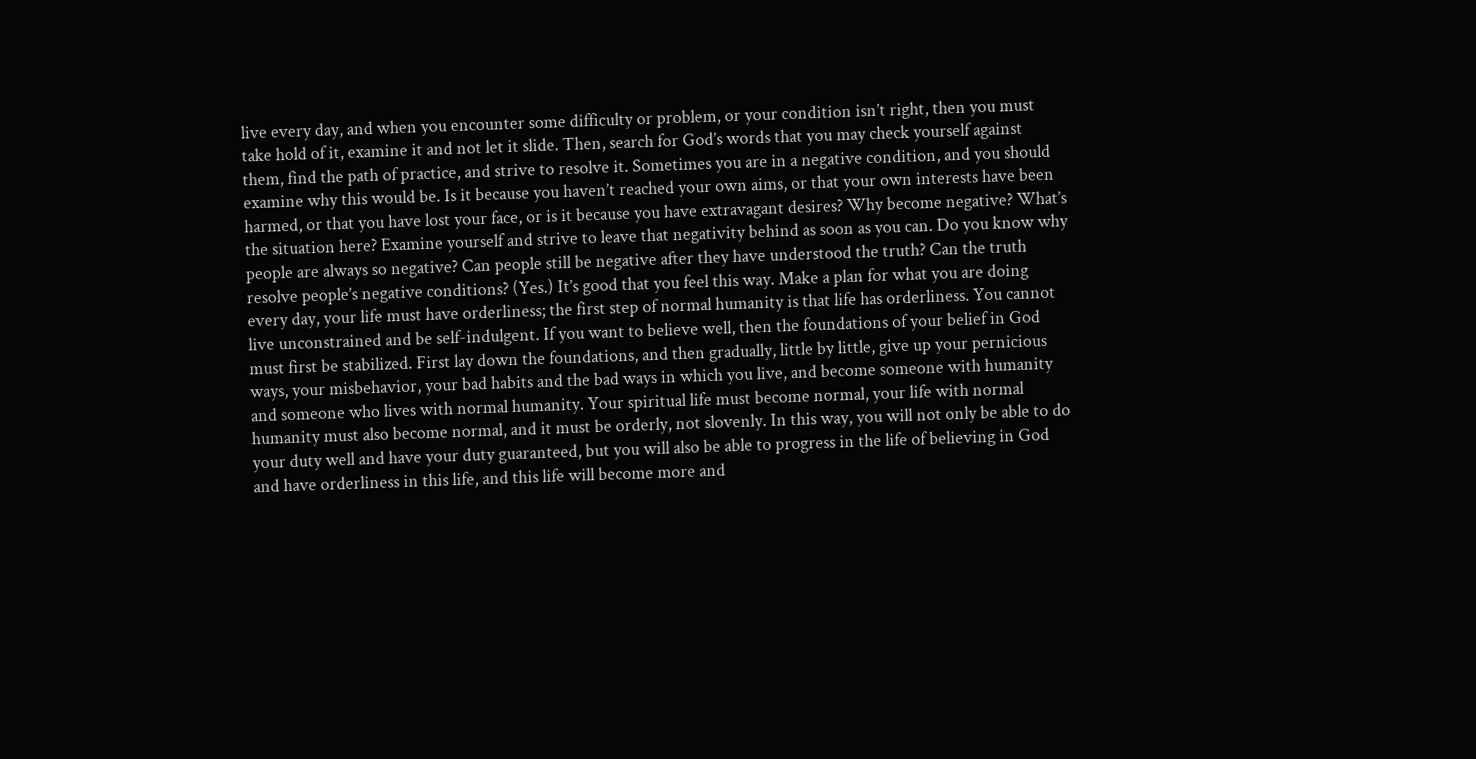live every day, and when you encounter some difficulty or problem, or your condition isn’t right, then you must take hold of it, examine it and not let it slide. Then, search for God’s words that you may check yourself against them, find the path of practice, and strive to resolve it. Sometimes you are in a negative condition, and you should examine why this would be. Is it because you haven’t reached your own aims, or that your own interests have been harmed, or that you have lost your face, or is it because you have extravagant desires? Why become negative? What’s the situation here? Examine yourself and strive to leave that negativity behind as soon as you can. Do you know why people are always so negative? Can people still be negative after they have understood the truth? Can the truth resolve people’s negative conditions? (Yes.) It’s good that you feel this way. Make a plan for what you are doing every day, your life must have orderliness; the first step of normal humanity is that life has orderliness. You cannot live unconstrained and be self-indulgent. If you want to believe well, then the foundations of your belief in God must first be stabilized. First lay down the foundations, and then gradually, little by little, give up your pernicious ways, your misbehavior, your bad habits and the bad ways in which you live, and become someone with humanity and someone who lives with normal humanity. Your spiritual life must become normal, your life with normal humanity must also become normal, and it must be orderly, not slovenly. In this way, you will not only be able to do your duty well and have your duty guaranteed, but you will also be able to progress in the life of believing in God and have orderliness in this life, and this life will become more and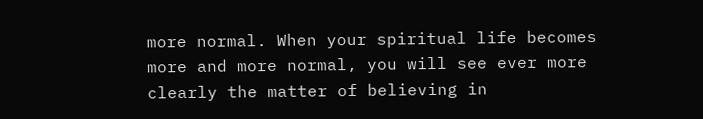more normal. When your spiritual life becomes more and more normal, you will see ever more clearly the matter of believing in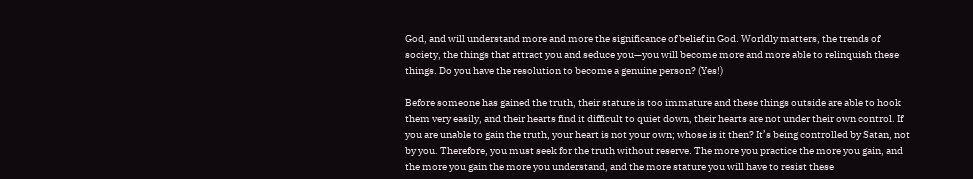God, and will understand more and more the significance of belief in God. Worldly matters, the trends of society, the things that attract you and seduce you—you will become more and more able to relinquish these things. Do you have the resolution to become a genuine person? (Yes!)

Before someone has gained the truth, their stature is too immature and these things outside are able to hook them very easily, and their hearts find it difficult to quiet down, their hearts are not under their own control. If you are unable to gain the truth, your heart is not your own; whose is it then? It’s being controlled by Satan, not by you. Therefore, you must seek for the truth without reserve. The more you practice the more you gain, and the more you gain the more you understand, and the more stature you will have to resist these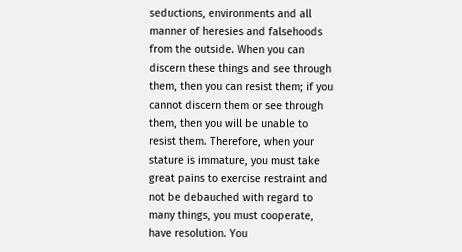seductions, environments and all manner of heresies and falsehoods from the outside. When you can discern these things and see through them, then you can resist them; if you cannot discern them or see through them, then you will be unable to resist them. Therefore, when your stature is immature, you must take great pains to exercise restraint and not be debauched with regard to many things, you must cooperate, have resolution. You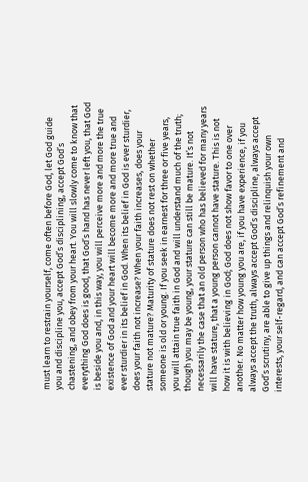must learn to restrain yourself, come often before God, let God guide you and discipline you, accept God’s disciplining, accept God’s chastening, and obey from your heart. You will slowly come to know that everything God does is good, that God’s hand has never left you, that God is beside you and, in this way, you will perceive more and more the true existence of God and your heart will become more and more true and ever sturdier in its belief in God. When its belief in God is ever sturdier, does your faith not increase? When your faith increases, does your stature not mature? Maturity of stature does not rest on whether someone is old or young. If you seek in earnest for three or five years, you will attain true faith in God and will understand much of the truth; though you may be young, your stature can still be mature. It’s not necessarily the case that an old person who has believed for many years will have stature, that a young person cannot have stature. This is not how it is with believing in God; God does not show favor to one over another. No matter how young you are, if you have experience, if you always accept the truth, always accept God’s discipline, always accept God’s scrutiny, are able to give up things and relinquish your own interests, your self-regard, and can accept God’s refinement and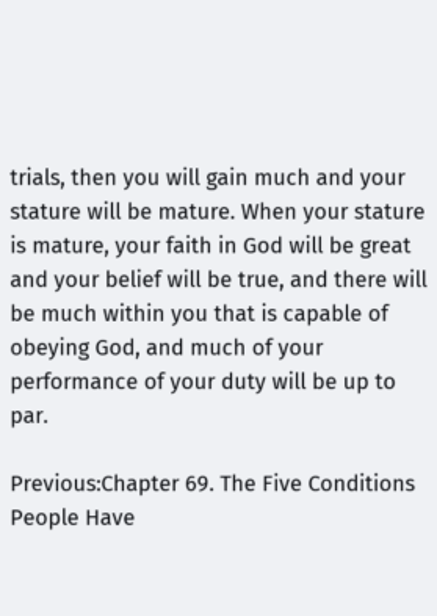trials, then you will gain much and your stature will be mature. When your stature is mature, your faith in God will be great and your belief will be true, and there will be much within you that is capable of obeying God, and much of your performance of your duty will be up to par.

Previous:Chapter 69. The Five Conditions People Have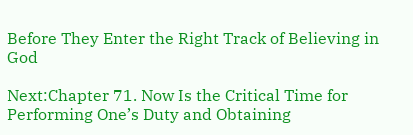Before They Enter the Right Track of Believing in God

Next:Chapter 71. Now Is the Critical Time for Performing One’s Duty and Obtaining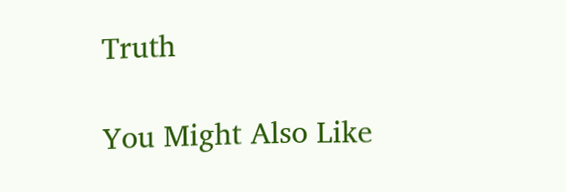Truth

You Might Also Like